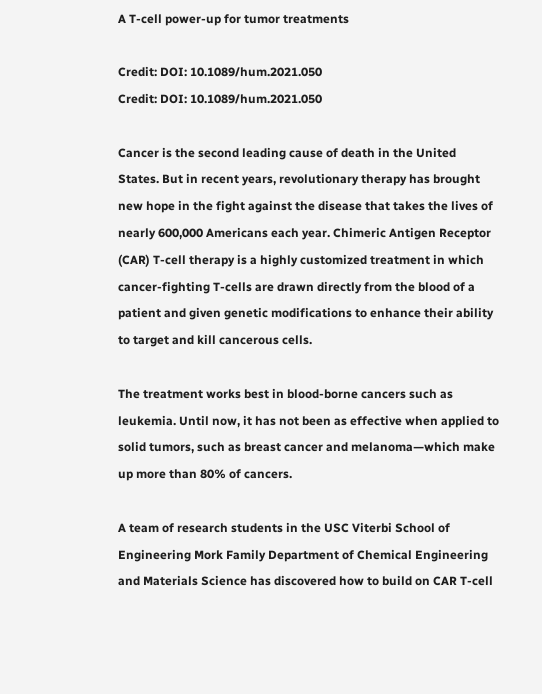A T-cell power-up for tumor treatments

Credit: DOI: 10.1089/hum.2021.050
Credit: DOI: 10.1089/hum.2021.050

Cancer is the second leading cause of death in the United States. But in recent years, revolutionary therapy has brought new hope in the fight against the disease that takes the lives of nearly 600,000 Americans each year. Chimeric Antigen Receptor (CAR) T-cell therapy is a highly customized treatment in which cancer-fighting T-cells are drawn directly from the blood of a patient and given genetic modifications to enhance their ability to target and kill cancerous cells.

The treatment works best in blood-borne cancers such as leukemia. Until now, it has not been as effective when applied to solid tumors, such as breast cancer and melanoma—which make up more than 80% of cancers.

A team of research students in the USC Viterbi School of Engineering Mork Family Department of Chemical Engineering and Materials Science has discovered how to build on CAR T-cell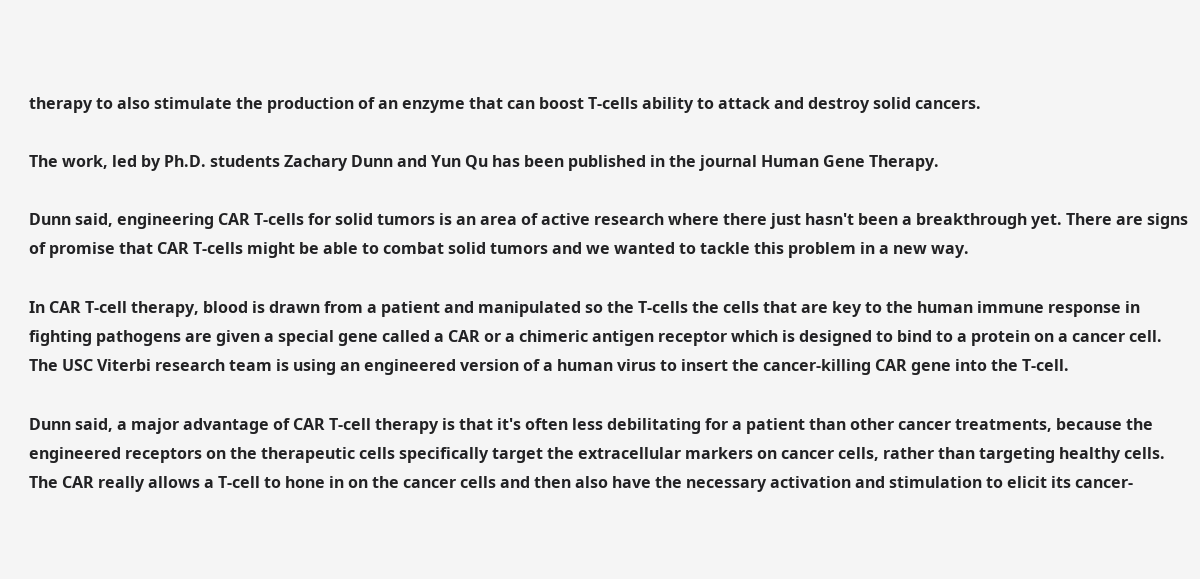therapy to also stimulate the production of an enzyme that can boost T-cells ability to attack and destroy solid cancers.

The work, led by Ph.D. students Zachary Dunn and Yun Qu has been published in the journal Human Gene Therapy.

Dunn said, engineering CAR T-cells for solid tumors is an area of active research where there just hasn't been a breakthrough yet. There are signs of promise that CAR T-cells might be able to combat solid tumors and we wanted to tackle this problem in a new way.

In CAR T-cell therapy, blood is drawn from a patient and manipulated so the T-cells the cells that are key to the human immune response in fighting pathogens are given a special gene called a CAR or a chimeric antigen receptor which is designed to bind to a protein on a cancer cell. The USC Viterbi research team is using an engineered version of a human virus to insert the cancer-killing CAR gene into the T-cell.

Dunn said, a major advantage of CAR T-cell therapy is that it's often less debilitating for a patient than other cancer treatments, because the engineered receptors on the therapeutic cells specifically target the extracellular markers on cancer cells, rather than targeting healthy cells. The CAR really allows a T-cell to hone in on the cancer cells and then also have the necessary activation and stimulation to elicit its cancer-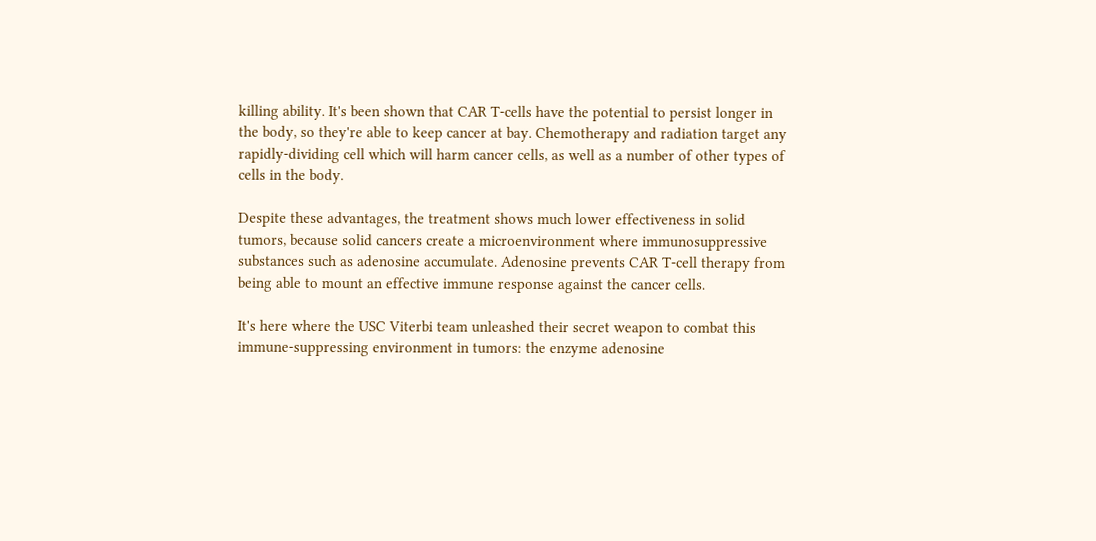killing ability. It's been shown that CAR T-cells have the potential to persist longer in the body, so they're able to keep cancer at bay. Chemotherapy and radiation target any rapidly-dividing cell which will harm cancer cells, as well as a number of other types of cells in the body.

Despite these advantages, the treatment shows much lower effectiveness in solid tumors, because solid cancers create a microenvironment where immunosuppressive substances such as adenosine accumulate. Adenosine prevents CAR T-cell therapy from being able to mount an effective immune response against the cancer cells.

It's here where the USC Viterbi team unleashed their secret weapon to combat this immune-suppressing environment in tumors: the enzyme adenosine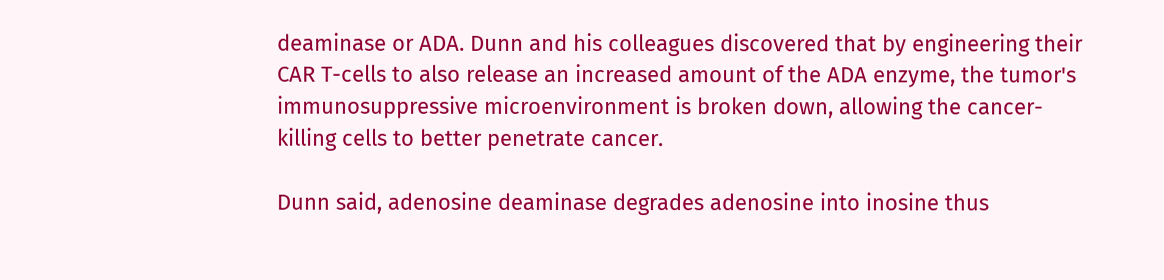deaminase or ADA. Dunn and his colleagues discovered that by engineering their CAR T-cells to also release an increased amount of the ADA enzyme, the tumor's immunosuppressive microenvironment is broken down, allowing the cancer-killing cells to better penetrate cancer.

Dunn said, adenosine deaminase degrades adenosine into inosine thus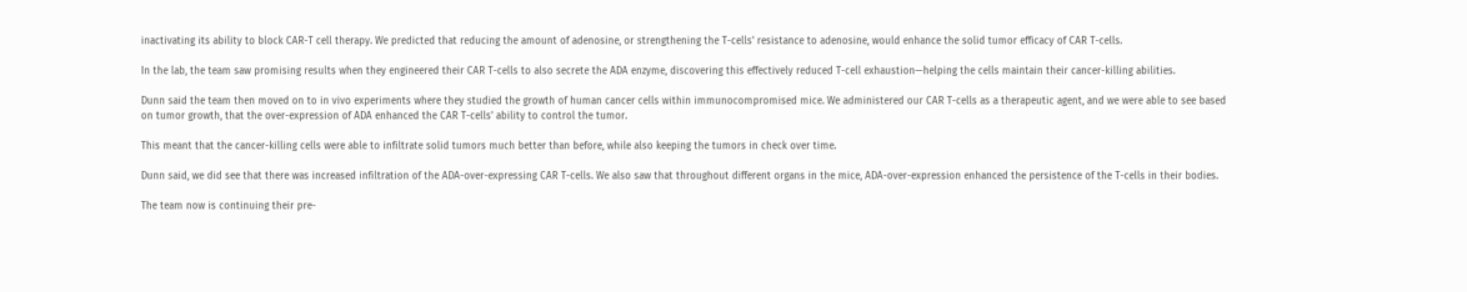inactivating its ability to block CAR-T cell therapy. We predicted that reducing the amount of adenosine, or strengthening the T-cells' resistance to adenosine, would enhance the solid tumor efficacy of CAR T-cells.

In the lab, the team saw promising results when they engineered their CAR T-cells to also secrete the ADA enzyme, discovering this effectively reduced T-cell exhaustion—helping the cells maintain their cancer-killing abilities.

Dunn said the team then moved on to in vivo experiments where they studied the growth of human cancer cells within immunocompromised mice. We administered our CAR T-cells as a therapeutic agent, and we were able to see based on tumor growth, that the over-expression of ADA enhanced the CAR T-cells' ability to control the tumor.

This meant that the cancer-killing cells were able to infiltrate solid tumors much better than before, while also keeping the tumors in check over time.

Dunn said, we did see that there was increased infiltration of the ADA-over-expressing CAR T-cells. We also saw that throughout different organs in the mice, ADA-over-expression enhanced the persistence of the T-cells in their bodies.

The team now is continuing their pre-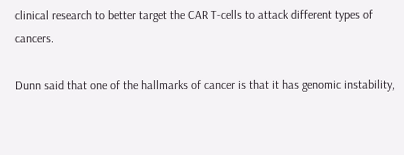clinical research to better target the CAR T-cells to attack different types of cancers.

Dunn said that one of the hallmarks of cancer is that it has genomic instability,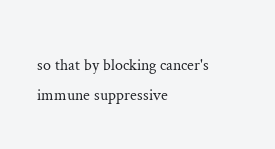so that by blocking cancer's immune suppressive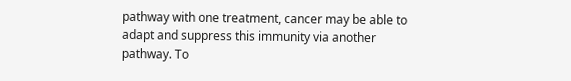pathway with one treatment, cancer may be able to adapt and suppress this immunity via another pathway. To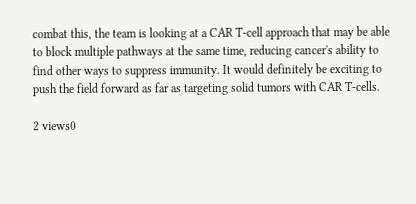combat this, the team is looking at a CAR T-cell approach that may be able to block multiple pathways at the same time, reducing cancer's ability to find other ways to suppress immunity. It would definitely be exciting to push the field forward as far as targeting solid tumors with CAR T-cells.

2 views0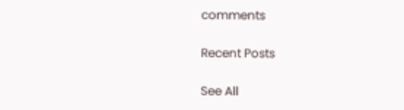comments

Recent Posts

See All